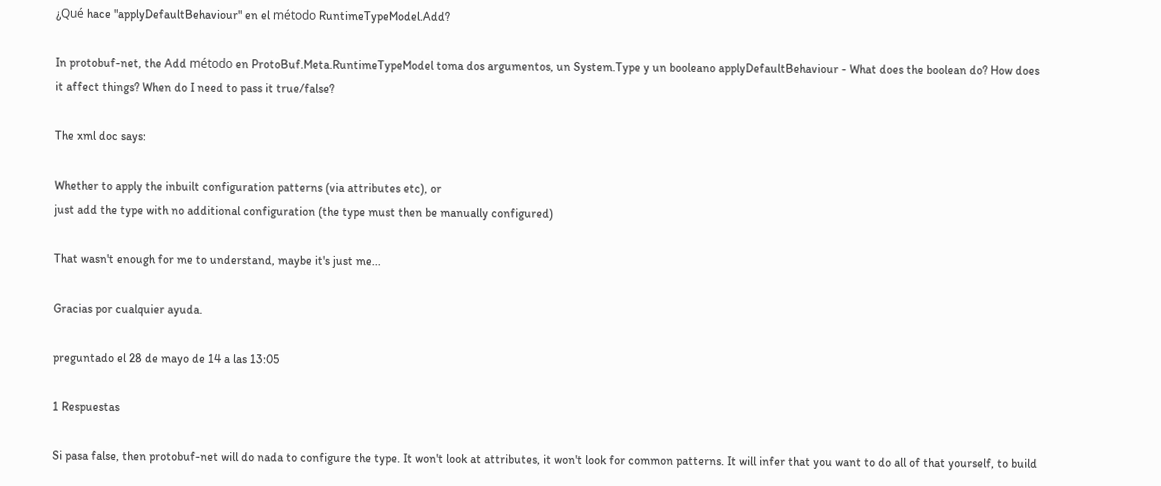¿Qué hace "applyDefaultBehaviour" en el método RuntimeTypeModel.Add?

In protobuf-net, the Add método en ProtoBuf.Meta.RuntimeTypeModel toma dos argumentos, un System.Type y un booleano applyDefaultBehaviour - What does the boolean do? How does it affect things? When do I need to pass it true/false?

The xml doc says:

Whether to apply the inbuilt configuration patterns (via attributes etc), or
just add the type with no additional configuration (the type must then be manually configured)

That wasn't enough for me to understand, maybe it's just me...

Gracias por cualquier ayuda.

preguntado el 28 de mayo de 14 a las 13:05

1 Respuestas

Si pasa false, then protobuf-net will do nada to configure the type. It won't look at attributes, it won't look for common patterns. It will infer that you want to do all of that yourself, to build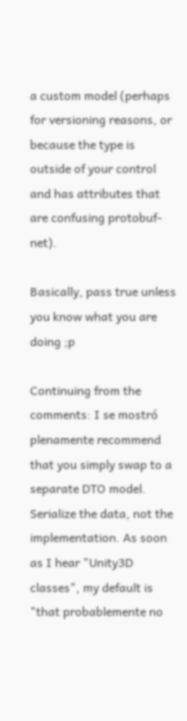a custom model (perhaps for versioning reasons, or because the type is outside of your control and has attributes that are confusing protobuf-net).

Basically, pass true unless you know what you are doing ;p

Continuing from the comments: I se mostró plenamente recommend that you simply swap to a separate DTO model. Serialize the data, not the implementation. As soon as I hear "Unity3D classes", my default is "that probablemente no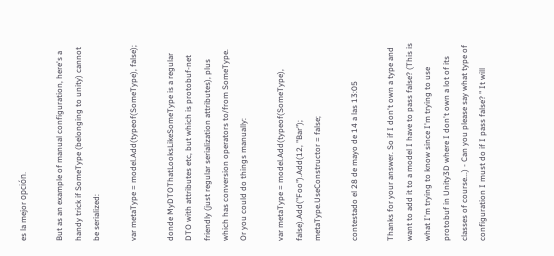es la mejor opción.

But as an example of manual configuration, here's a handy trick if SomeType (belonging to unity) cannot be serialized:

var metaType = model.Add(typeof(SomeType), false);

donde MyDTOThatLooksLikeSomeType is a regular DTO with attributes etc, but which is protobuf-net friendly (just regular serialization attributes), plus which has conversion operators to/from SomeType. Or you could do things manually:

var metaType = model.Add(typeof(SomeType), false).Add("Foo").Add(12, "Bar");
metaType.UseConstructor = false;

contestado el 28 de mayo de 14 a las 13:05

Thanks for your answer. So if I don't own a type and want to add it to a model I have to pass false? (This is what I'm trying to know since I'm trying to use protobuf in Unity3D where I don't own a lot of its classes of course...) - Can you please say what type of configuration I must do if I pass false? " It will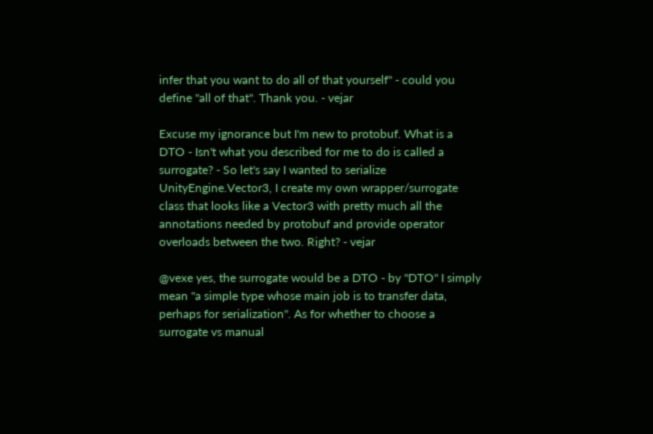infer that you want to do all of that yourself" - could you define "all of that". Thank you. - vejar

Excuse my ignorance but I'm new to protobuf. What is a DTO - Isn't what you described for me to do is called a surrogate? - So let's say I wanted to serialize UnityEngine.Vector3, I create my own wrapper/surrogate class that looks like a Vector3 with pretty much all the annotations needed by protobuf and provide operator overloads between the two. Right? - vejar

@vexe yes, the surrogate would be a DTO - by "DTO" I simply mean "a simple type whose main job is to transfer data, perhaps for serialization". As for whether to choose a surrogate vs manual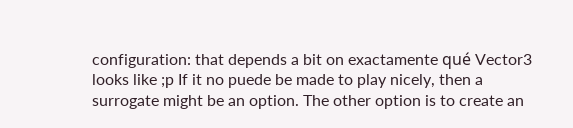configuration: that depends a bit on exactamente qué Vector3 looks like ;p If it no puede be made to play nicely, then a surrogate might be an option. The other option is to create an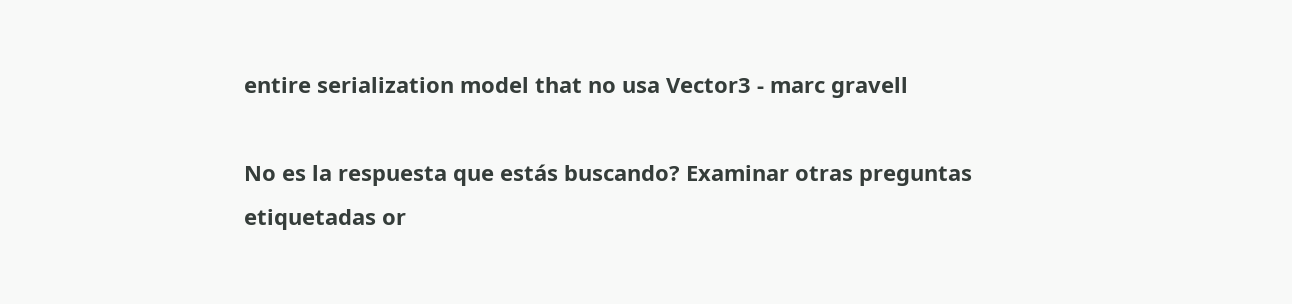entire serialization model that no usa Vector3 - marc gravell

No es la respuesta que estás buscando? Examinar otras preguntas etiquetadas or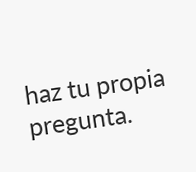haz tu propia pregunta.